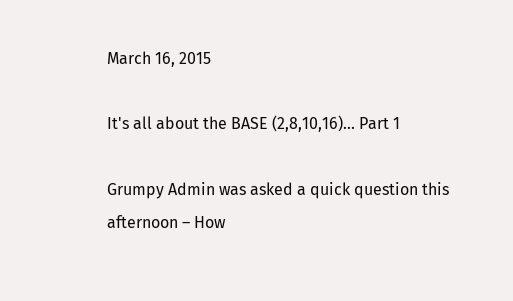March 16, 2015

It's all about the BASE (2,8,10,16)... Part 1

Grumpy Admin was asked a quick question this afternoon – How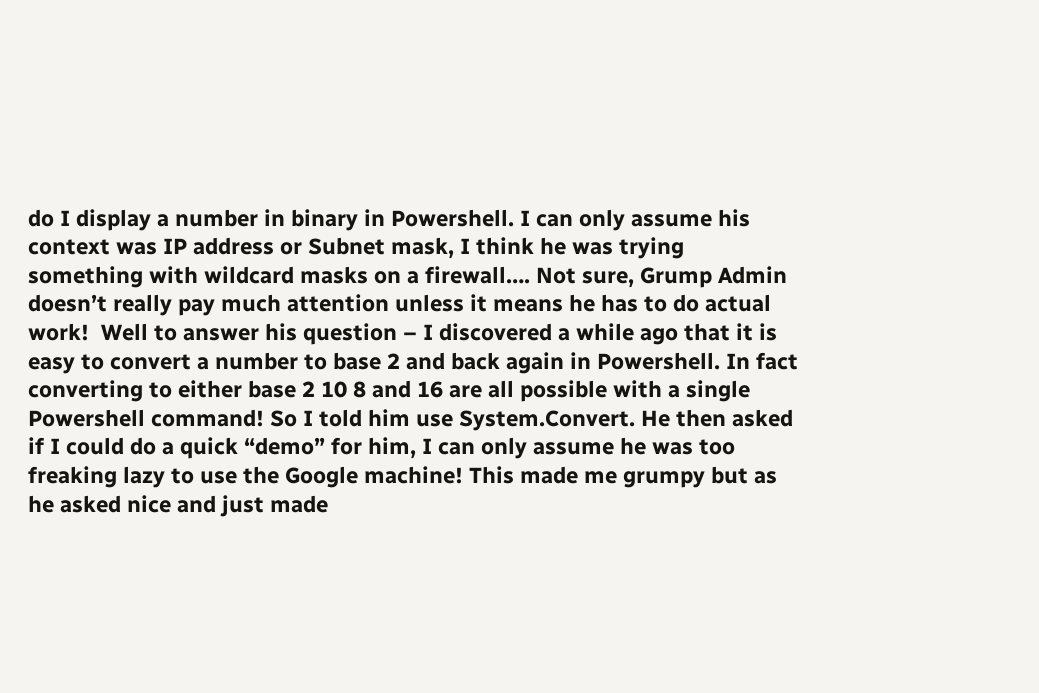do I display a number in binary in Powershell. I can only assume his context was IP address or Subnet mask, I think he was trying something with wildcard masks on a firewall…. Not sure, Grump Admin doesn’t really pay much attention unless it means he has to do actual work!  Well to answer his question – I discovered a while ago that it is easy to convert a number to base 2 and back again in Powershell. In fact converting to either base 2 10 8 and 16 are all possible with a single Powershell command! So I told him use System.Convert. He then asked if I could do a quick “demo” for him, I can only assume he was too freaking lazy to use the Google machine! This made me grumpy but as he asked nice and just made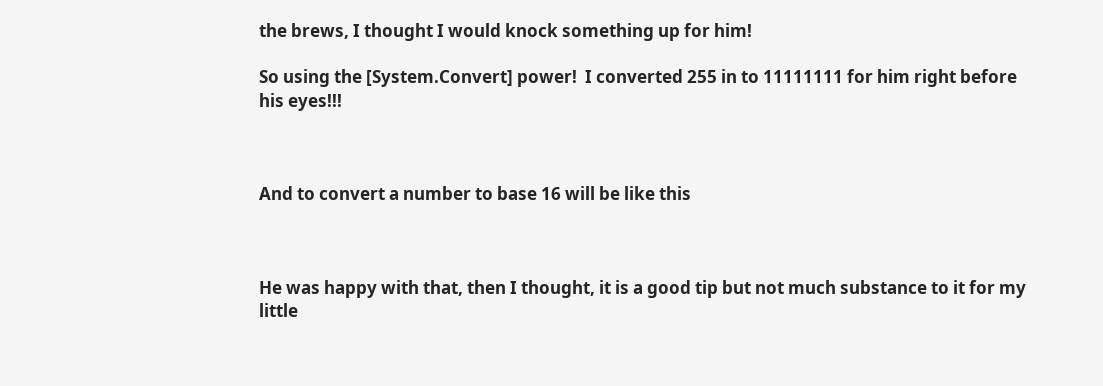the brews, I thought I would knock something up for him!

So using the [System.Convert] power!  I converted 255 in to 11111111 for him right before his eyes!!!



And to convert a number to base 16 will be like this



He was happy with that, then I thought, it is a good tip but not much substance to it for my little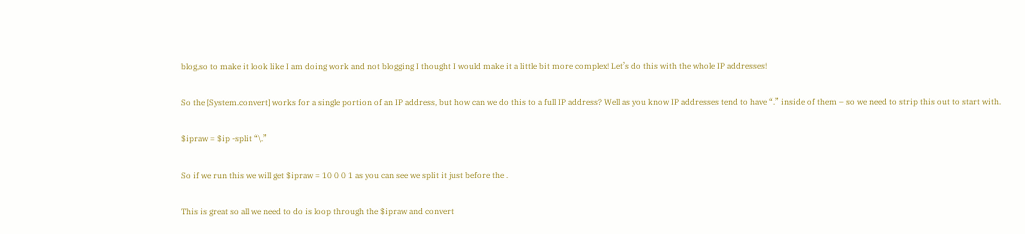blog,so to make it look like I am doing work and not blogging I thought I would make it a little bit more complex! Let’s do this with the whole IP addresses!

So the [System.convert] works for a single portion of an IP address, but how can we do this to a full IP address? Well as you know IP addresses tend to have “.” inside of them – so we need to strip this out to start with.

$ipraw = $ip -split “\.”

So if we run this we will get $ipraw = 10 0 0 1 as you can see we split it just before the .

This is great so all we need to do is loop through the $ipraw and convert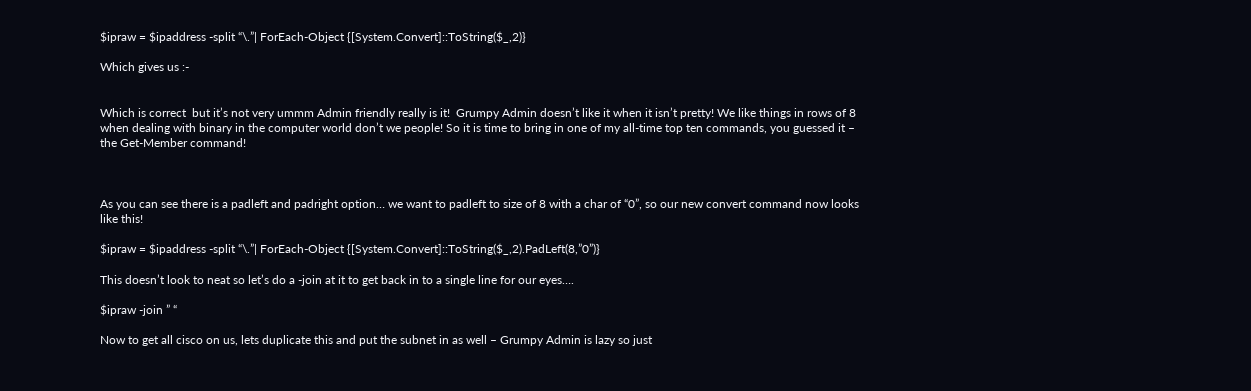$ipraw = $ipaddress -split “\.”| ForEach-Object {[System.Convert]::ToString($_,2)}

Which gives us :-


Which is correct  but it’s not very ummm Admin friendly really is it!  Grumpy Admin doesn’t like it when it isn’t pretty! We like things in rows of 8 when dealing with binary in the computer world don’t we people! So it is time to bring in one of my all-time top ten commands, you guessed it – the Get-Member command!



As you can see there is a padleft and padright option… we want to padleft to size of 8 with a char of “0”, so our new convert command now looks like this!

$ipraw = $ipaddress -split “\.”| ForEach-Object {[System.Convert]::ToString($_,2).PadLeft(8,”0”)}

This doesn’t look to neat so let’s do a -join at it to get back in to a single line for our eyes….

$ipraw -join ” “

Now to get all cisco on us, lets duplicate this and put the subnet in as well – Grumpy Admin is lazy so just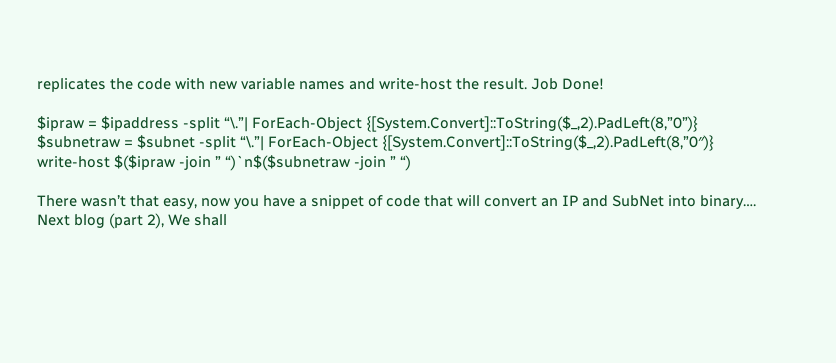replicates the code with new variable names and write-host the result. Job Done!

$ipraw = $ipaddress -split “\.”| ForEach-Object {[System.Convert]::ToString($_,2).PadLeft(8,”0”)}
$subnetraw = $subnet -split “\.”| ForEach-Object {[System.Convert]::ToString($_,2).PadLeft(8,”0″)}
write-host $($ipraw -join ” “)`n$($subnetraw -join ” “)

There wasn’t that easy, now you have a snippet of code that will convert an IP and SubNet into binary…. Next blog (part 2), We shall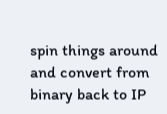spin things around and convert from binary back to IP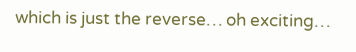which is just the reverse… oh exciting…